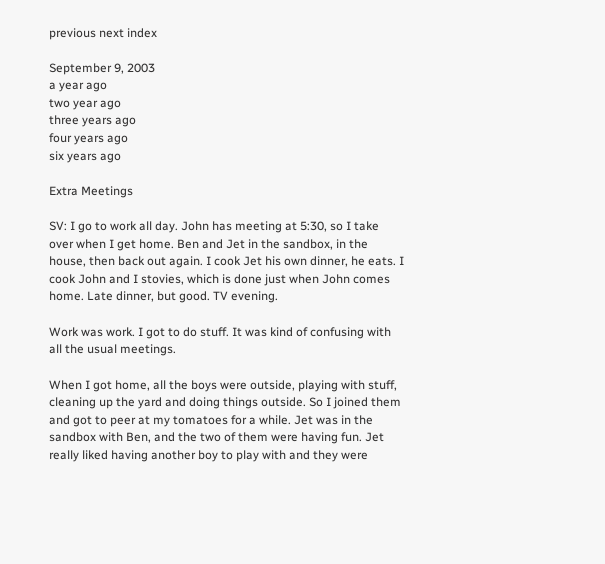previous next index

September 9, 2003
a year ago
two year ago
three years ago
four years ago
six years ago

Extra Meetings

SV: I go to work all day. John has meeting at 5:30, so I take over when I get home. Ben and Jet in the sandbox, in the house, then back out again. I cook Jet his own dinner, he eats. I cook John and I stovies, which is done just when John comes home. Late dinner, but good. TV evening.

Work was work. I got to do stuff. It was kind of confusing with all the usual meetings.

When I got home, all the boys were outside, playing with stuff, cleaning up the yard and doing things outside. So I joined them and got to peer at my tomatoes for a while. Jet was in the sandbox with Ben, and the two of them were having fun. Jet really liked having another boy to play with and they were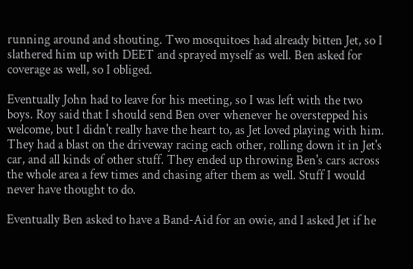running around and shouting. Two mosquitoes had already bitten Jet, so I slathered him up with DEET and sprayed myself as well. Ben asked for coverage as well, so I obliged.

Eventually John had to leave for his meeting, so I was left with the two boys. Roy said that I should send Ben over whenever he overstepped his welcome, but I didn't really have the heart to, as Jet loved playing with him. They had a blast on the driveway racing each other, rolling down it in Jet's car, and all kinds of other stuff. They ended up throwing Ben's cars across the whole area a few times and chasing after them as well. Stuff I would never have thought to do.

Eventually Ben asked to have a Band-Aid for an owie, and I asked Jet if he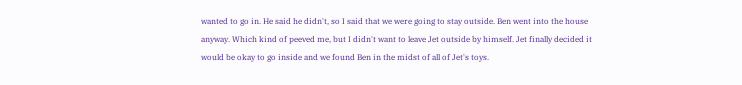wanted to go in. He said he didn't, so I said that we were going to stay outside. Ben went into the house anyway. Which kind of peeved me, but I didn't want to leave Jet outside by himself. Jet finally decided it would be okay to go inside and we found Ben in the midst of all of Jet's toys.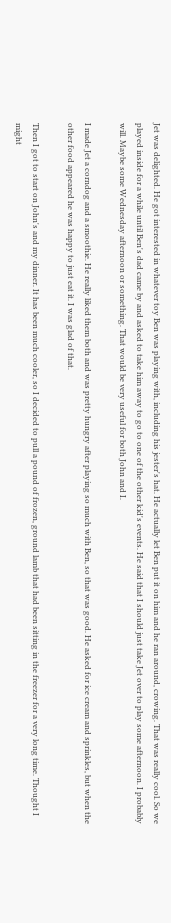Jet was delighted. He got interested in whatever toy Ben was playing with, including his jester's hat. He actually let Ben put it on him and he ran around, crowing. That was really cool. So we played inside for a while until Ben's dad came by and asked to take him away to go to one of the other kid's events. He said that I should just take Jet over to play some afternoon. I probably will. Maybe some Wednesday afternoon or something. That would be very useful for both John and I.

I made Jet a corndog and a smoothie. He really liked them both and was pretty hungry after playing so much with Ben, so that was good. He asked for ice cream and sprinkles, but when the other food appeared he was happy to just eat it. I was glad of that.

Then I got to start on John's and my dinner. It has been much cooler, so I decided to pull a pound of frozen, ground lamb that had been sitting in the freezer for a very long time. Thought I might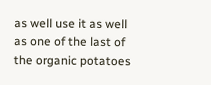as well use it as well as one of the last of the organic potatoes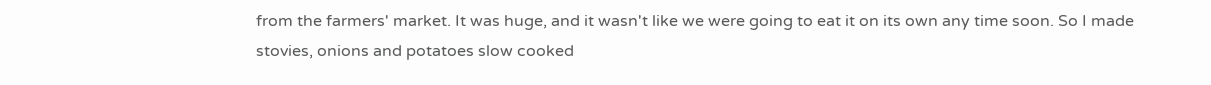from the farmers' market. It was huge, and it wasn't like we were going to eat it on its own any time soon. So I made stovies, onions and potatoes slow cooked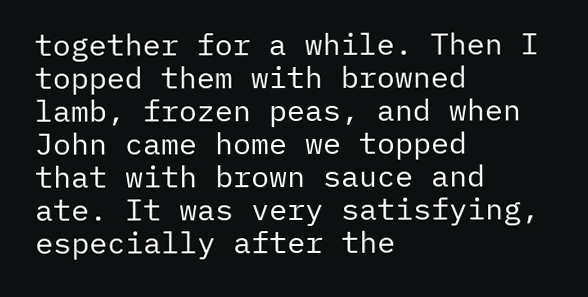together for a while. Then I topped them with browned lamb, frozen peas, and when John came home we topped that with brown sauce and ate. It was very satisfying, especially after the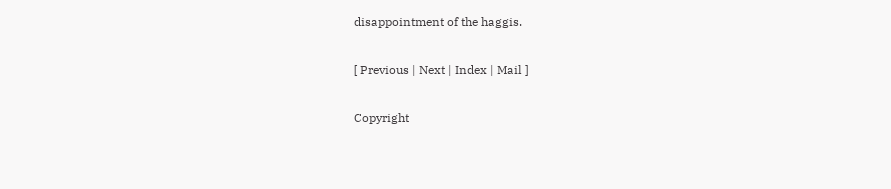disappointment of the haggis.

[ Previous | Next | Index | Mail ]

Copyright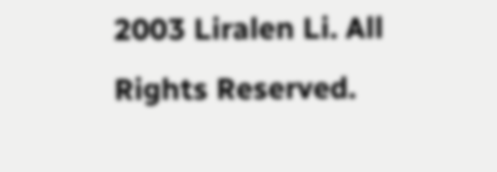2003 Liralen Li. All Rights Reserved.